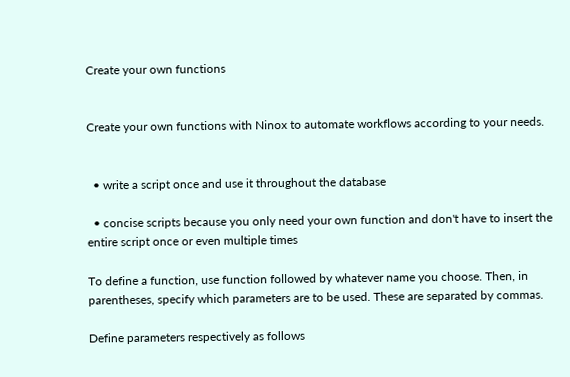Create your own functions


Create your own functions with Ninox to automate workflows according to your needs.


  • write a script once and use it throughout the database

  • concise scripts because you only need your own function and don't have to insert the entire script once or even multiple times

To define a function, use function followed by whatever name you choose. Then, in parentheses, specify which parameters are to be used. These are separated by commas.

Define parameters respectively as follows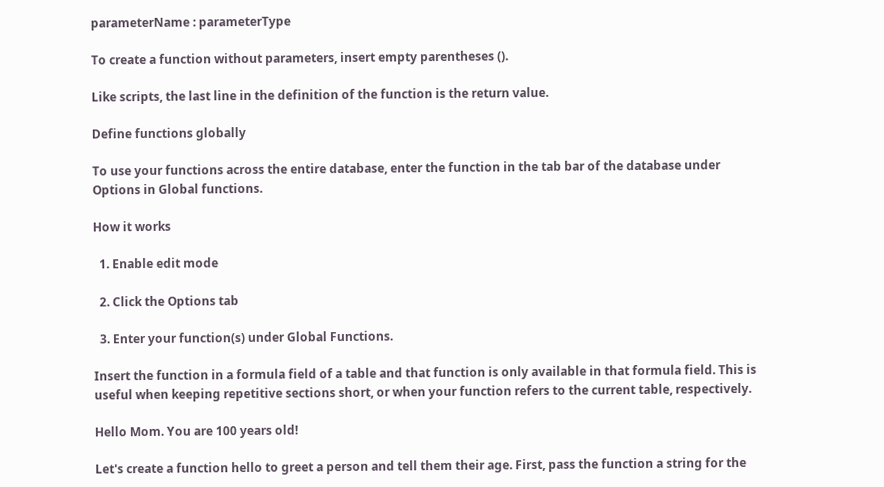parameterName : parameterType

To create a function without parameters, insert empty parentheses ().

Like scripts, the last line in the definition of the function is the return value.

Define functions globally

To use your functions across the entire database, enter the function in the tab bar of the database under Options in Global functions.

How it works

  1. Enable edit mode

  2. Click the Options tab

  3. Enter your function(s) under Global Functions.

Insert the function in a formula field of a table and that function is only available in that formula field. This is useful when keeping repetitive sections short, or when your function refers to the current table, respectively.

Hello Mom. You are 100 years old!

Let's create a function hello to greet a person and tell them their age. First, pass the function a string for the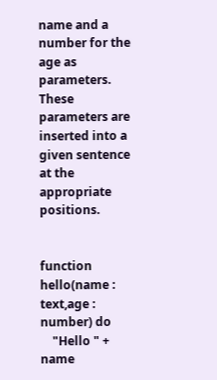name and a number for the age as parameters. These parameters are inserted into a given sentence at the appropriate positions.


function hello(name : text,age : number) do
    "Hello " + name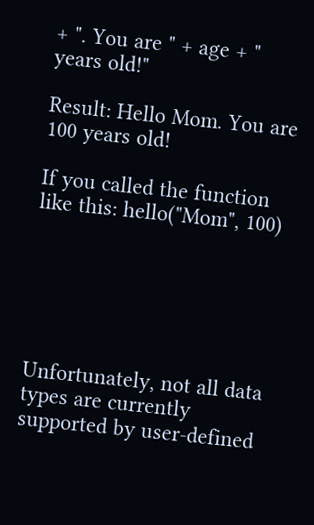+ ". You are " + age + " years old!"

Result: Hello Mom. You are 100 years old!

If you called the function like this: hello("Mom", 100)






Unfortunately, not all data types are currently supported by user-defined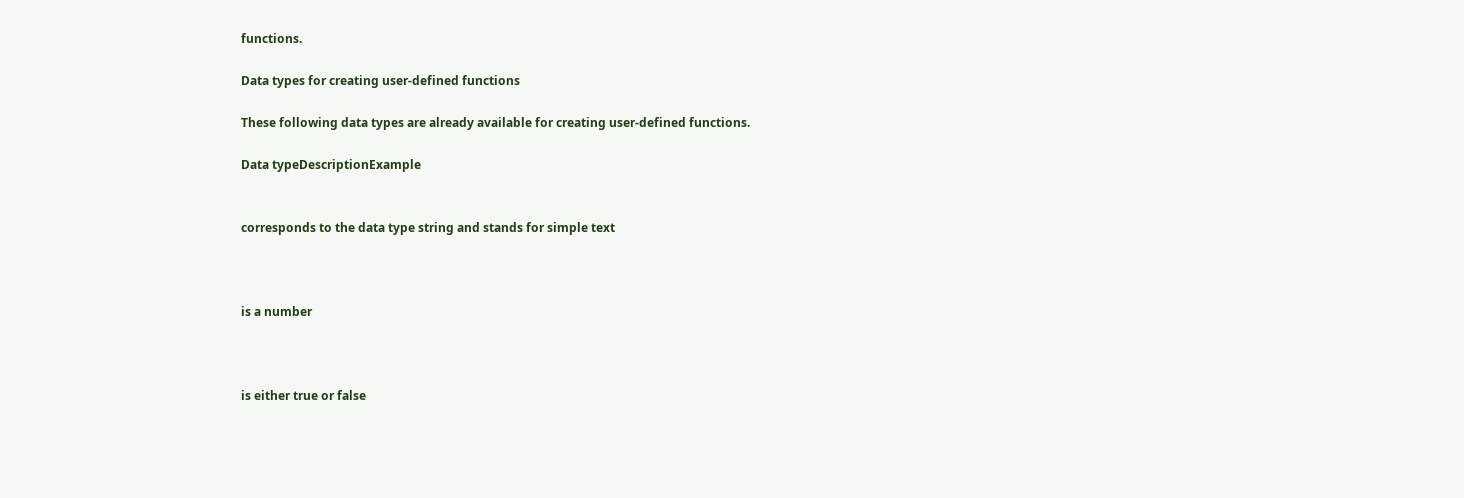functions.

Data types for creating user-defined functions

These following data types are already available for creating user-defined functions.

Data typeDescriptionExample


corresponds to the data type string and stands for simple text



is a number



is either true or false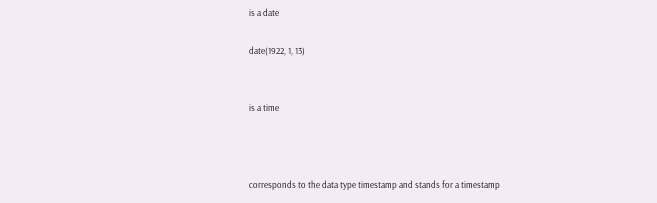is a date

date(1922, 1, 13)


is a time



corresponds to the data type timestamp and stands for a timestamp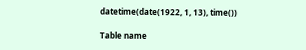datetime(date(1922, 1, 13), time())

Table name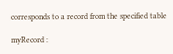corresponds to a record from the specified table

myRecord :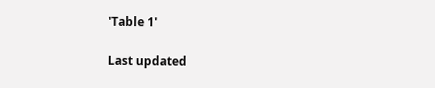'Table 1'

Last updated